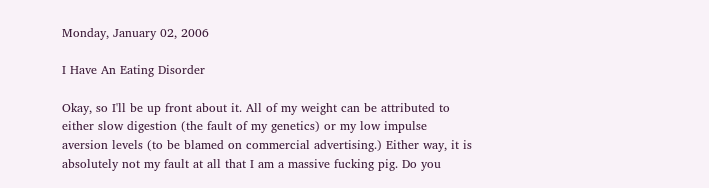Monday, January 02, 2006

I Have An Eating Disorder

Okay, so I'll be up front about it. All of my weight can be attributed to either slow digestion (the fault of my genetics) or my low impulse aversion levels (to be blamed on commercial advertising.) Either way, it is absolutely not my fault at all that I am a massive fucking pig. Do you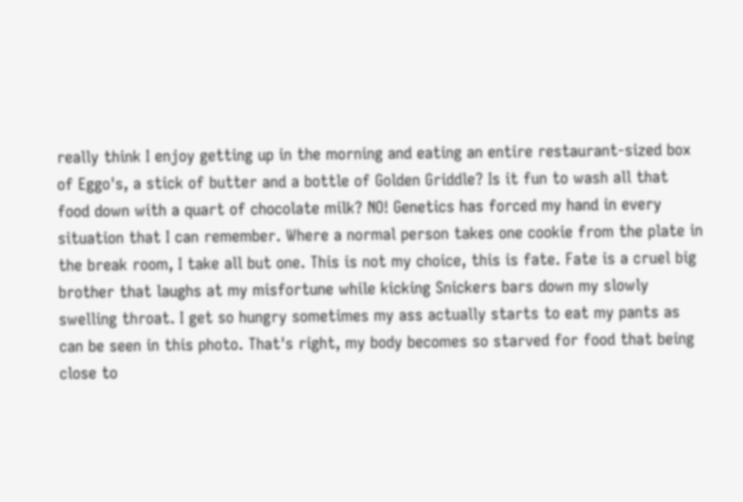really think I enjoy getting up in the morning and eating an entire restaurant-sized box of Eggo's, a stick of butter and a bottle of Golden Griddle? Is it fun to wash all that food down with a quart of chocolate milk? NO! Genetics has forced my hand in every situation that I can remember. Where a normal person takes one cookie from the plate in the break room, I take all but one. This is not my choice, this is fate. Fate is a cruel big brother that laughs at my misfortune while kicking Snickers bars down my slowly swelling throat. I get so hungry sometimes my ass actually starts to eat my pants as can be seen in this photo. That's right, my body becomes so starved for food that being close to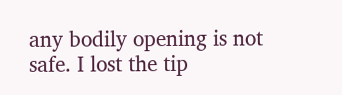any bodily opening is not safe. I lost the tip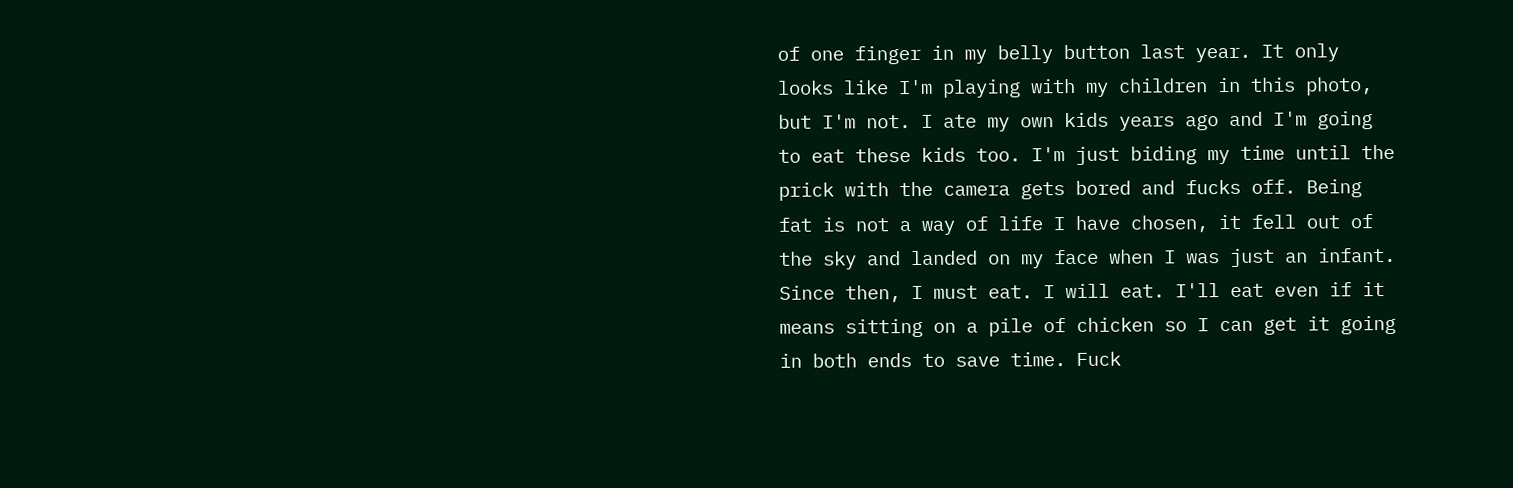of one finger in my belly button last year. It only looks like I'm playing with my children in this photo, but I'm not. I ate my own kids years ago and I'm going to eat these kids too. I'm just biding my time until the prick with the camera gets bored and fucks off. Being fat is not a way of life I have chosen, it fell out of the sky and landed on my face when I was just an infant. Since then, I must eat. I will eat. I'll eat even if it means sitting on a pile of chicken so I can get it going in both ends to save time. Fuck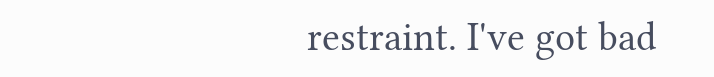restraint. I've got bad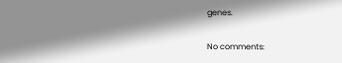genes.

No comments: